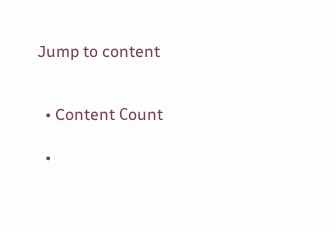Jump to content


  • Content Сount

  •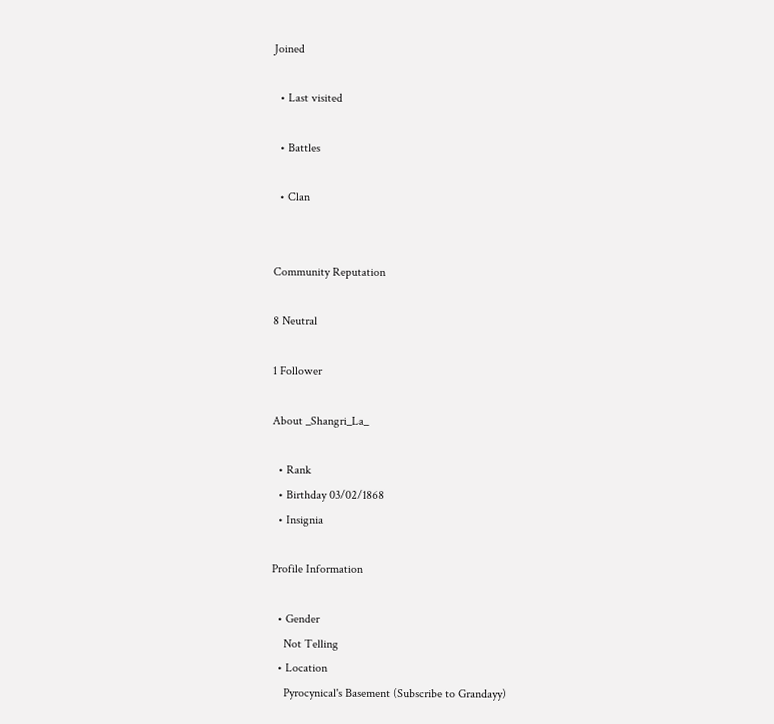Joined

  • Last visited

  • Battles

  • Clan


Community Reputation

8 Neutral

1 Follower

About _Shangri_La_

  • Rank
  • Birthday 03/02/1868
  • Insignia

Profile Information

  • Gender
    Not Telling
  • Location
    Pyrocynical's Basement (Subscribe to Grandayy)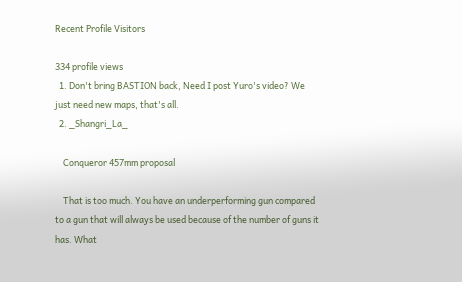Recent Profile Visitors

334 profile views
  1. Don't bring BASTION back, Need I post Yuro's video? We just need new maps, that's all.
  2. _Shangri_La_

    Conqueror 457mm proposal

    That is too much. You have an underperforming gun compared to a gun that will always be used because of the number of guns it has. What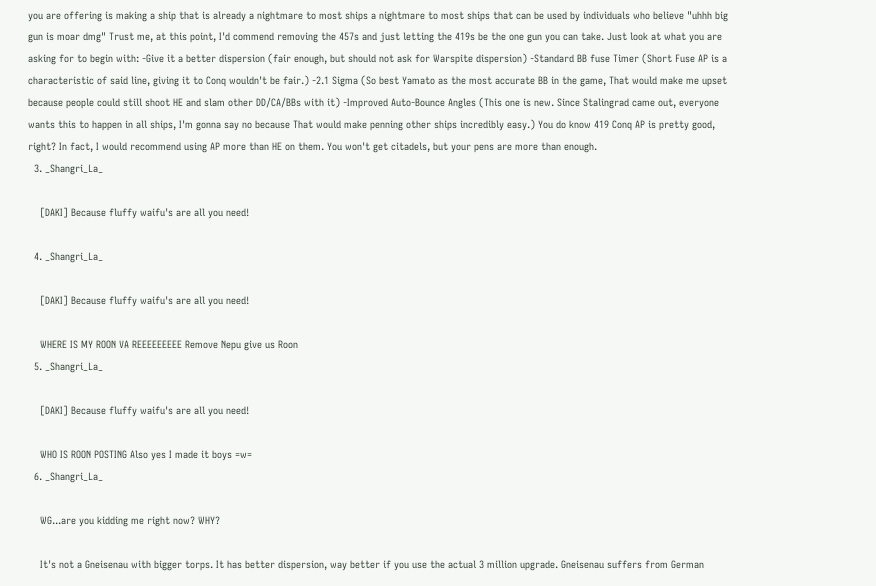you are offering is making a ship that is already a nightmare to most ships a nightmare to most ships that can be used by individuals who believe "uhhh big gun is moar dmg" Trust me, at this point, I'd commend removing the 457s and just letting the 419s be the one gun you can take. Just look at what you are asking for to begin with: -Give it a better dispersion (fair enough, but should not ask for Warspite dispersion) -Standard BB fuse Timer (Short Fuse AP is a characteristic of said line, giving it to Conq wouldn't be fair.) -2.1 Sigma (So best Yamato as the most accurate BB in the game, That would make me upset because people could still shoot HE and slam other DD/CA/BBs with it) -Improved Auto-Bounce Angles (This one is new. Since Stalingrad came out, everyone wants this to happen in all ships, I'm gonna say no because That would make penning other ships incredibly easy.) You do know 419 Conq AP is pretty good, right? In fact, I would recommend using AP more than HE on them. You won't get citadels, but your pens are more than enough.
  3. _Shangri_La_

    [DAKI] Because fluffy waifu's are all you need!

  4. _Shangri_La_

    [DAKI] Because fluffy waifu's are all you need!

    WHERE IS MY ROON VA REEEEEEEEE Remove Nepu give us Roon
  5. _Shangri_La_

    [DAKI] Because fluffy waifu's are all you need!

    WHO IS ROON POSTING Also yes I made it boys =w=
  6. _Shangri_La_

    WG...are you kidding me right now? WHY?

    It's not a Gneisenau with bigger torps. It has better dispersion, way better if you use the actual 3 million upgrade. Gneisenau suffers from German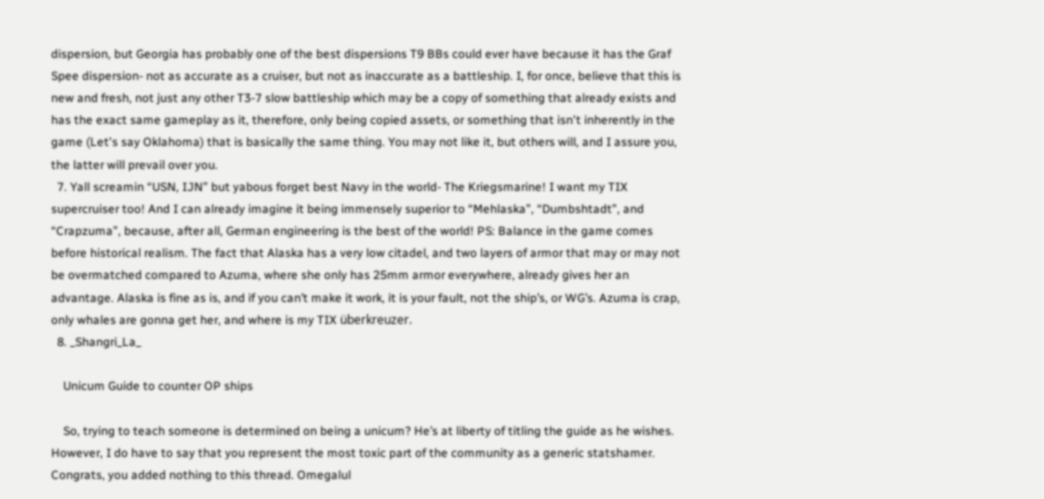dispersion, but Georgia has probably one of the best dispersions T9 BBs could ever have because it has the Graf Spee dispersion- not as accurate as a cruiser, but not as inaccurate as a battleship. I, for once, believe that this is new and fresh, not just any other T3-7 slow battleship which may be a copy of something that already exists and has the exact same gameplay as it, therefore, only being copied assets, or something that isn't inherently in the game (Let's say Oklahoma) that is basically the same thing. You may not like it, but others will, and I assure you, the latter will prevail over you.
  7. Yall screamin “USN, IJN” but yabous forget best Navy in the world- The Kriegsmarine! I want my TIX supercruiser too! And I can already imagine it being immensely superior to “Mehlaska”, “Dumbshtadt”, and “Crapzuma”, because, after all, German engineering is the best of the world! PS: Balance in the game comes before historical realism. The fact that Alaska has a very low citadel, and two layers of armor that may or may not be overmatched compared to Azuma, where she only has 25mm armor everywhere, already gives her an advantage. Alaska is fine as is, and if you can’t make it work, it is your fault, not the ship’s, or WG’s. Azuma is crap, only whales are gonna get her, and where is my TIX überkreuzer.
  8. _Shangri_La_

    Unicum Guide to counter OP ships

    So, trying to teach someone is determined on being a unicum? He’s at liberty of titling the guide as he wishes. However, I do have to say that you represent the most toxic part of the community as a generic statshamer. Congrats, you added nothing to this thread. Omegalul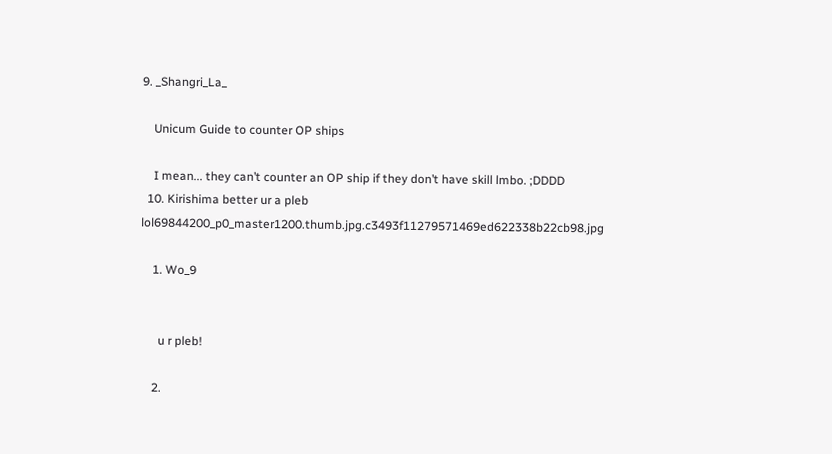9. _Shangri_La_

    Unicum Guide to counter OP ships

    I mean... they can’t counter an OP ship if they don’t have skill lmbo. ;DDDD
  10. Kirishima better ur a pleb lol69844200_p0_master1200.thumb.jpg.c3493f11279571469ed622338b22cb98.jpg

    1. Wo_9


      u r pleb!

    2.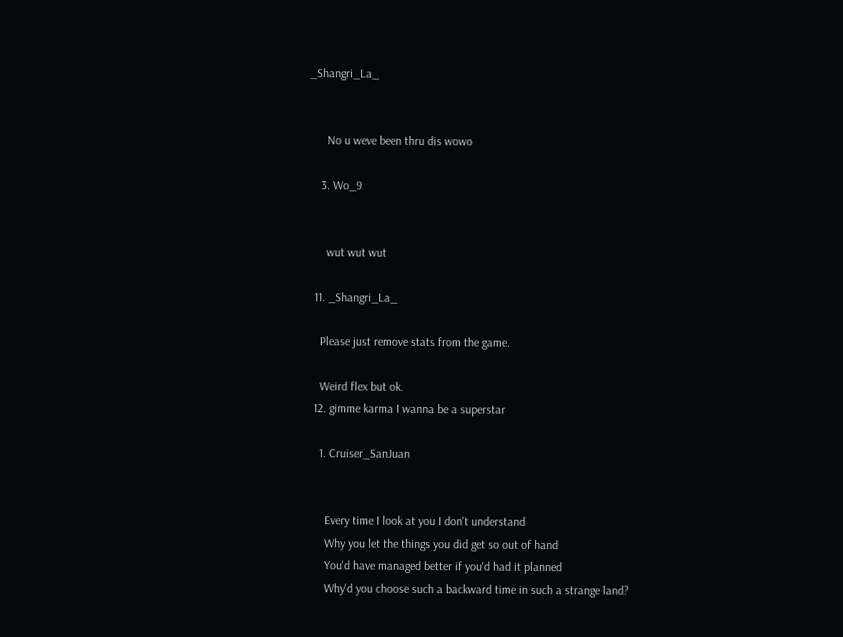_Shangri_La_


      No u weve been thru dis wowo

    3. Wo_9


      wut wut wut

  11. _Shangri_La_

    Please just remove stats from the game.

    Weird flex but ok.
  12. gimme karma I wanna be a superstar

    1. Cruiser_SanJuan


      Every time I look at you I don't understand
      Why you let the things you did get so out of hand
      You'd have managed better if you'd had it planned
      Why'd you choose such a backward time in such a strange land?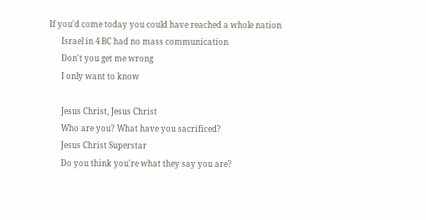If you'd come today you could have reached a whole nation
      Israel in 4 BC had no mass communication
      Don't you get me wrong
      I only want to know

      Jesus Christ, Jesus Christ
      Who are you? What have you sacrificed?
      Jesus Christ Superstar
      Do you think you're what they say you are?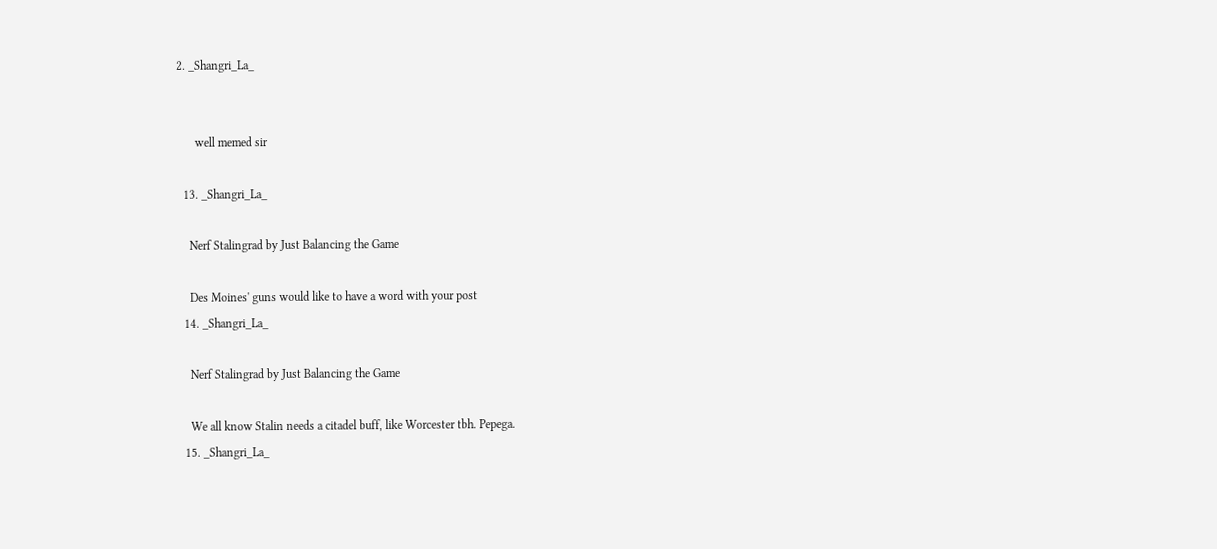2. _Shangri_La_


      well memed sir

  13. _Shangri_La_

    Nerf Stalingrad by Just Balancing the Game

    Des Moines' guns would like to have a word with your post
  14. _Shangri_La_

    Nerf Stalingrad by Just Balancing the Game

    We all know Stalin needs a citadel buff, like Worcester tbh. Pepega.
  15. _Shangri_La_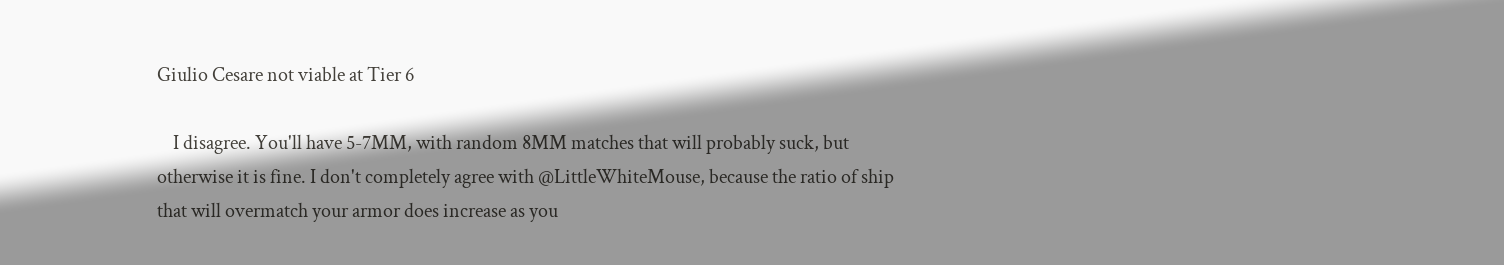Giulio Cesare not viable at Tier 6

    I disagree. You'll have 5-7MM, with random 8MM matches that will probably suck, but otherwise it is fine. I don't completely agree with @LittleWhiteMouse, because the ratio of ship that will overmatch your armor does increase as you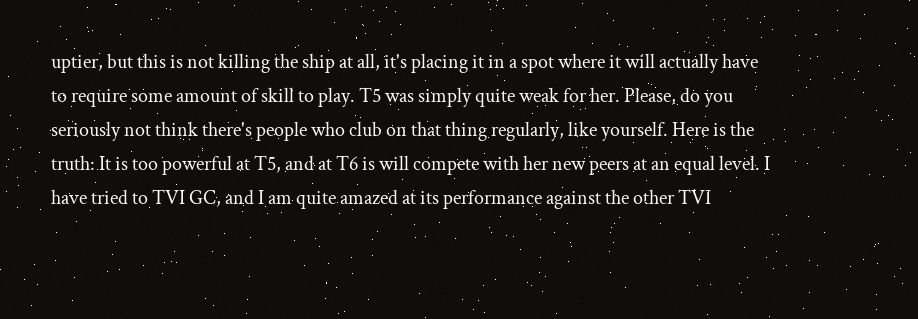uptier, but this is not killing the ship at all, it's placing it in a spot where it will actually have to require some amount of skill to play. T5 was simply quite weak for her. Please, do you seriously not think there's people who club on that thing regularly, like yourself. Here is the truth: It is too powerful at T5, and at T6 is will compete with her new peers at an equal level. I have tried to TVI GC, and I am quite amazed at its performance against the other TVI